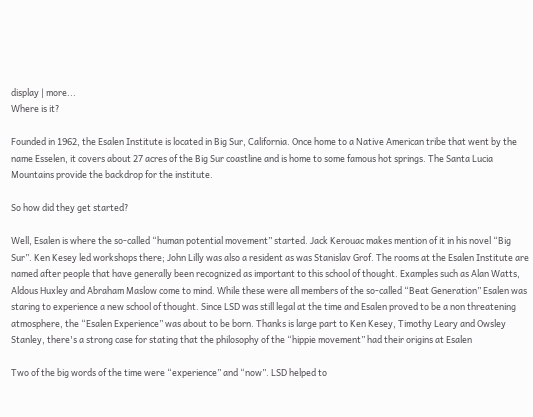display | more...
Where is it?

Founded in 1962, the Esalen Institute is located in Big Sur, California. Once home to a Native American tribe that went by the name Esselen, it covers about 27 acres of the Big Sur coastline and is home to some famous hot springs. The Santa Lucia Mountains provide the backdrop for the institute.

So how did they get started?

Well, Esalen is where the so-called “human potential movement” started. Jack Kerouac makes mention of it in his novel “Big Sur”. Ken Kesey led workshops there; John Lilly was also a resident as was Stanislav Grof. The rooms at the Esalen Institute are named after people that have generally been recognized as important to this school of thought. Examples such as Alan Watts, Aldous Huxley and Abraham Maslow come to mind. While these were all members of the so-called “Beat Generation” Esalen was staring to experience a new school of thought. Since LSD was still legal at the time and Esalen proved to be a non threatening atmosphere, the “Esalen Experience” was about to be born. Thanks is large part to Ken Kesey, Timothy Leary and Owsley Stanley, there's a strong case for stating that the philosophy of the “hippie movement” had their origins at Esalen

Two of the big words of the time were “experience” and “now”. LSD helped to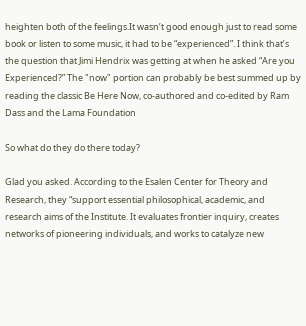heighten both of the feelings.It wasn’t good enough just to read some book or listen to some music, it had to be “experienced”. I think that’s the question that Jimi Hendrix was getting at when he asked “Are you Experienced?” The "now" portion can probably be best summed up by reading the classic Be Here Now, co-authored and co-edited by Ram Dass and the Lama Foundation

So what do they do there today?

Glad you asked. According to the Esalen Center for Theory and Research, they “support essential philosophical, academic, and research aims of the Institute. It evaluates frontier inquiry, creates networks of pioneering individuals, and works to catalyze new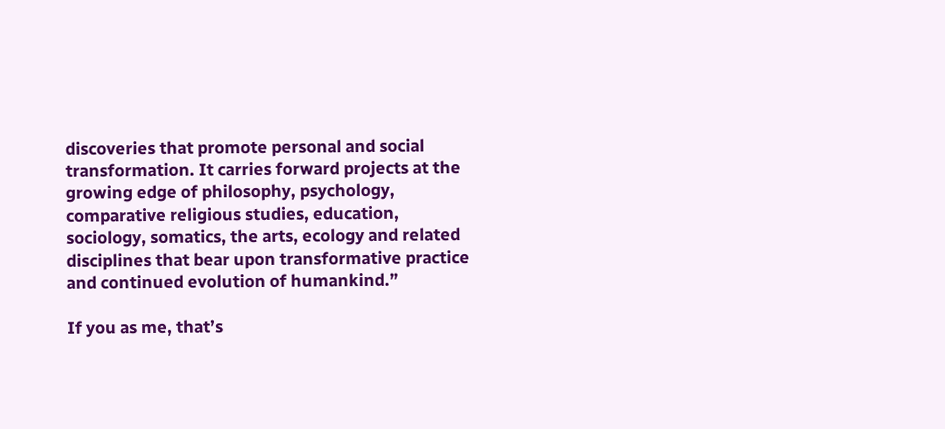discoveries that promote personal and social transformation. It carries forward projects at the growing edge of philosophy, psychology, comparative religious studies, education, sociology, somatics, the arts, ecology and related disciplines that bear upon transformative practice and continued evolution of humankind.”

If you as me, that’s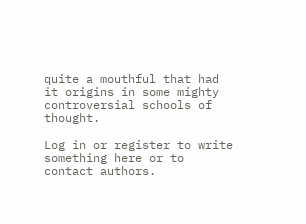quite a mouthful that had it origins in some mighty controversial schools of thought.

Log in or register to write something here or to contact authors.